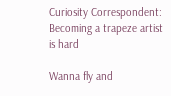Curiosity Correspondent: Becoming a trapeze artist is hard

Wanna fly and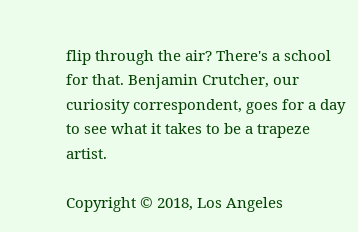flip through the air? There's a school for that. Benjamin Crutcher, our curiosity correspondent, goes for a day to see what it takes to be a trapeze artist.

Copyright © 2018, Los Angeles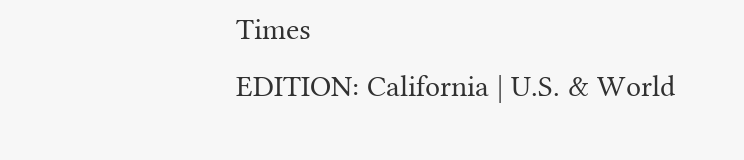Times
EDITION: California | U.S. & World